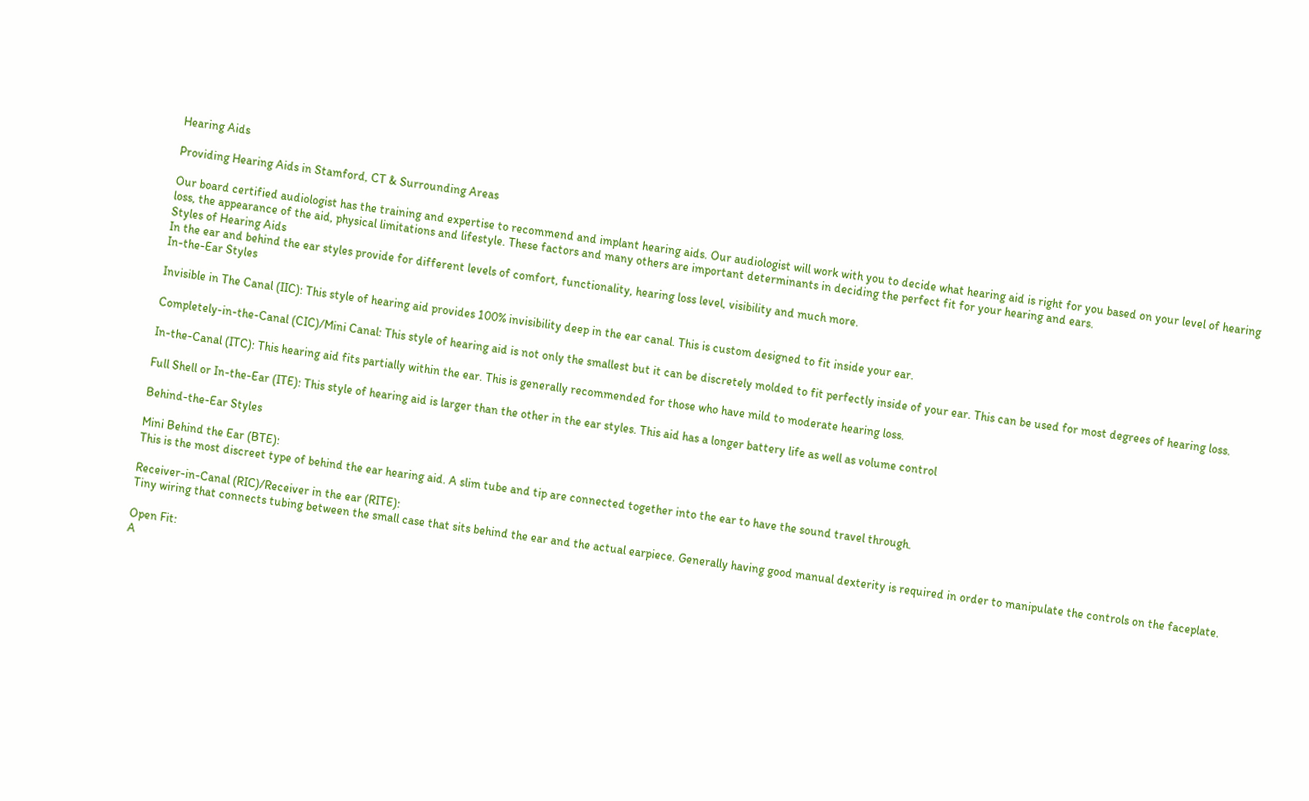Hearing Aids

Providing Hearing Aids in Stamford, CT & Surrounding Areas

Our board certified audiologist has the training and expertise to recommend and implant hearing aids. Our audiologist will work with you to decide what hearing aid is right for you based on your level of hearing loss, the appearance of the aid, physical limitations and lifestyle. These factors and many others are important determinants in deciding the perfect fit for your hearing and ears.
Styles of Hearing Aids
In the ear and behind the ear styles provide for different levels of comfort, functionality, hearing loss level, visibility and much more.
In-the-Ear Styles

Invisible in The Canal (IIC): This style of hearing aid provides 100% invisibility deep in the ear canal. This is custom designed to fit inside your ear.

Completely-in-the-Canal (CIC)/Mini Canal: This style of hearing aid is not only the smallest but it can be discretely molded to fit perfectly inside of your ear. This can be used for most degrees of hearing loss.

In-the-Canal (ITC): This hearing aid fits partially within the ear. This is generally recommended for those who have mild to moderate hearing loss.

Full Shell or In-the-Ear (ITE): This style of hearing aid is larger than the other in the ear styles. This aid has a longer battery life as well as volume control

Behind-the-Ear Styles

Mini Behind the Ear (BTE):
This is the most discreet type of behind the ear hearing aid. A slim tube and tip are connected together into the ear to have the sound travel through.

Receiver-in-Canal (RIC)/Receiver in the ear (RITE):
Tiny wiring that connects tubing between the small case that sits behind the ear and the actual earpiece. Generally having good manual dexterity is required in order to manipulate the controls on the faceplate.

Open Fit:
A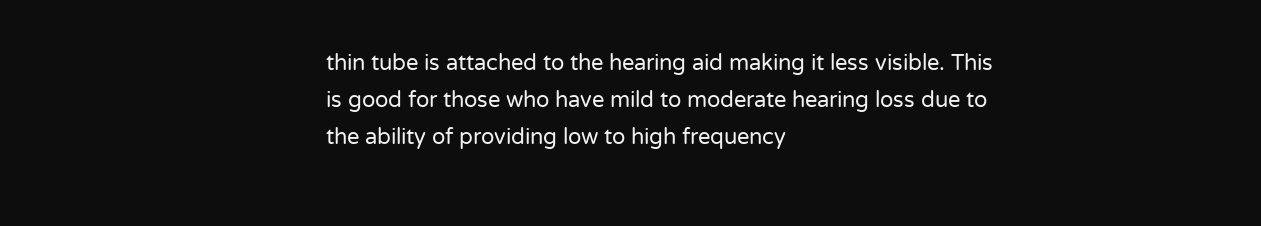thin tube is attached to the hearing aid making it less visible. This is good for those who have mild to moderate hearing loss due to the ability of providing low to high frequency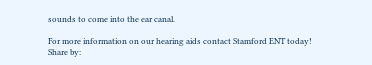sounds to come into the ear canal.

For more information on our hearing aids contact Stamford ENT today!
Share by: